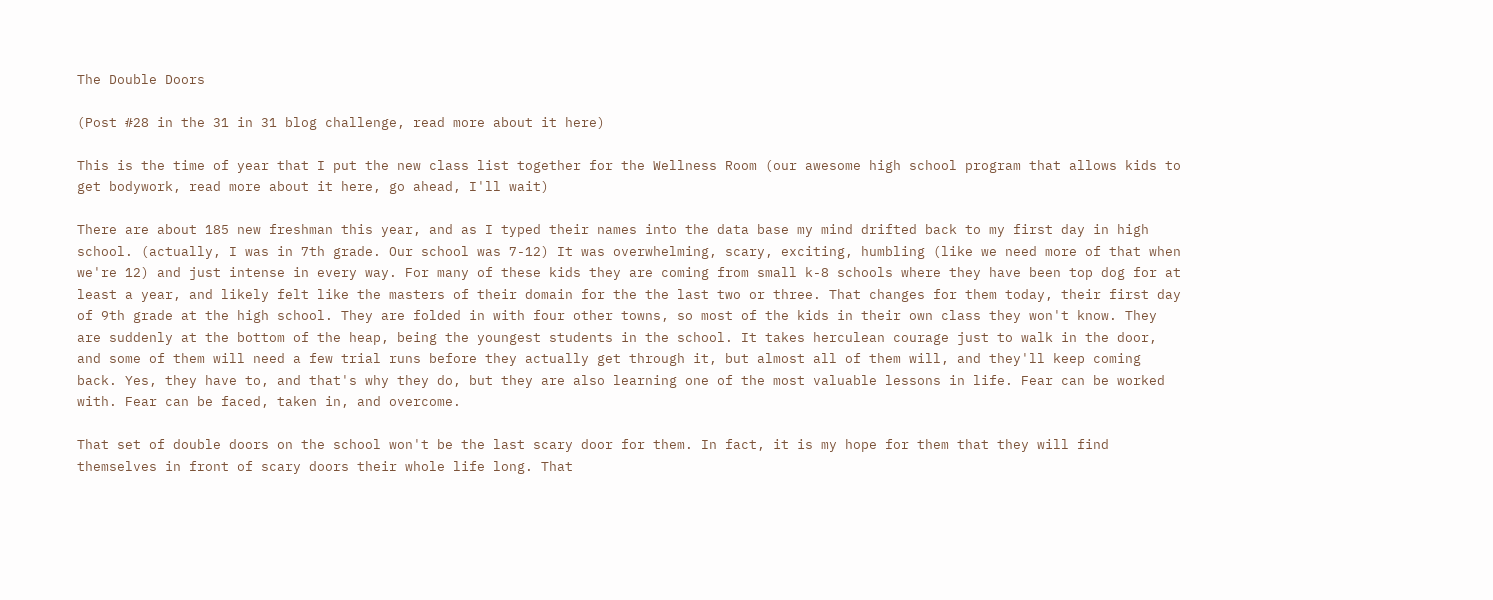The Double Doors

(Post #28 in the 31 in 31 blog challenge, read more about it here)

This is the time of year that I put the new class list together for the Wellness Room (our awesome high school program that allows kids to get bodywork, read more about it here, go ahead, I'll wait)

There are about 185 new freshman this year, and as I typed their names into the data base my mind drifted back to my first day in high school. (actually, I was in 7th grade. Our school was 7-12) It was overwhelming, scary, exciting, humbling (like we need more of that when we're 12) and just intense in every way. For many of these kids they are coming from small k-8 schools where they have been top dog for at least a year, and likely felt like the masters of their domain for the the last two or three. That changes for them today, their first day of 9th grade at the high school. They are folded in with four other towns, so most of the kids in their own class they won't know. They are suddenly at the bottom of the heap, being the youngest students in the school. It takes herculean courage just to walk in the door, and some of them will need a few trial runs before they actually get through it, but almost all of them will, and they'll keep coming back. Yes, they have to, and that's why they do, but they are also learning one of the most valuable lessons in life. Fear can be worked with. Fear can be faced, taken in, and overcome.

That set of double doors on the school won't be the last scary door for them. In fact, it is my hope for them that they will find themselves in front of scary doors their whole life long. That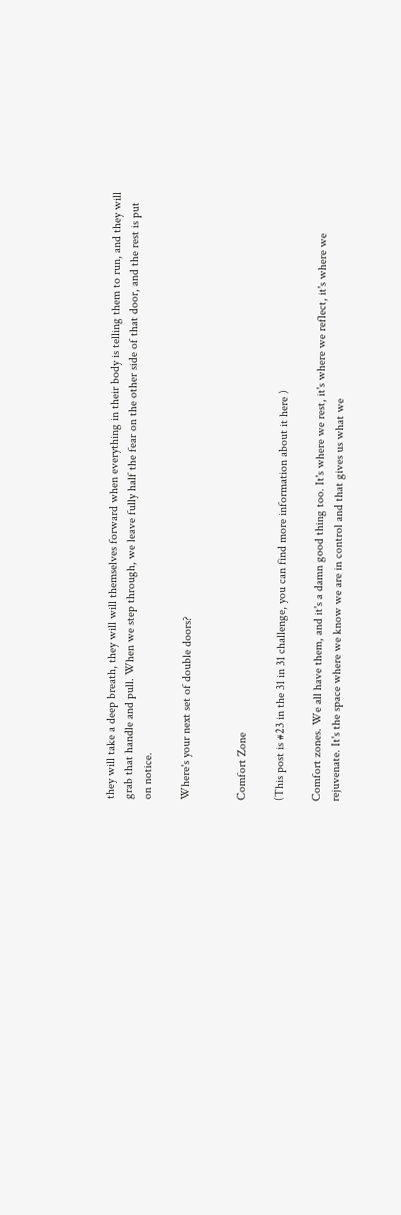they will take a deep breath, they will will themselves forward when everything in their body is telling them to run, and they will grab that handle and pull. When we step through, we leave fully half the fear on the other side of that door, and the rest is put on notice.

Where's your next set of double doors?


Comfort Zone

(This post is #23 in the 31 in 31 challenge, you can find more information about it here )

Comfort zones. We all have them, and it's a damn good thing too. It's where we rest, it's where we reflect, it's where we rejuvenate. It's the space where we know we are in control and that gives us what we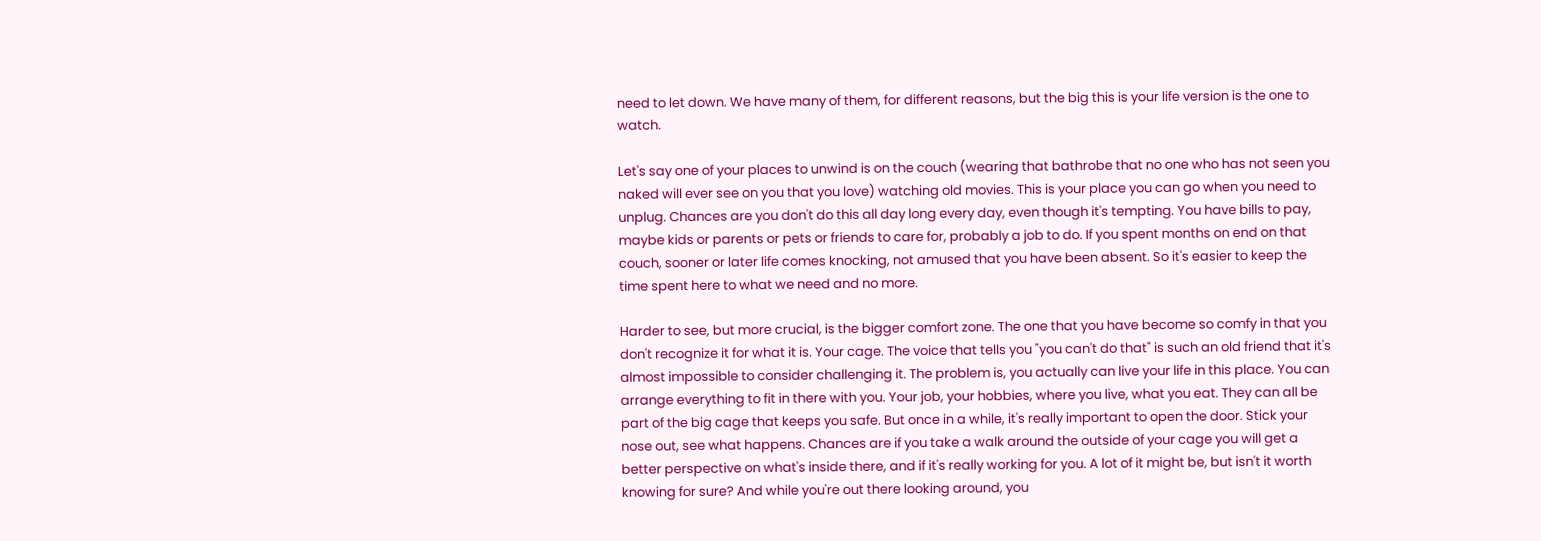need to let down. We have many of them, for different reasons, but the big this is your life version is the one to watch.

Let's say one of your places to unwind is on the couch (wearing that bathrobe that no one who has not seen you naked will ever see on you that you love) watching old movies. This is your place you can go when you need to unplug. Chances are you don't do this all day long every day, even though it's tempting. You have bills to pay, maybe kids or parents or pets or friends to care for, probably a job to do. If you spent months on end on that couch, sooner or later life comes knocking, not amused that you have been absent. So it's easier to keep the time spent here to what we need and no more.

Harder to see, but more crucial, is the bigger comfort zone. The one that you have become so comfy in that you don't recognize it for what it is. Your cage. The voice that tells you "you can't do that" is such an old friend that it's almost impossible to consider challenging it. The problem is, you actually can live your life in this place. You can arrange everything to fit in there with you. Your job, your hobbies, where you live, what you eat. They can all be part of the big cage that keeps you safe. But once in a while, it's really important to open the door. Stick your nose out, see what happens. Chances are if you take a walk around the outside of your cage you will get a better perspective on what's inside there, and if it's really working for you. A lot of it might be, but isn't it worth knowing for sure? And while you're out there looking around, you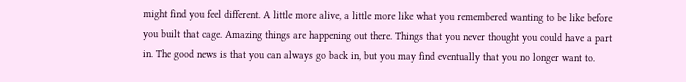might find you feel different. A little more alive, a little more like what you remembered wanting to be like before you built that cage. Amazing things are happening out there. Things that you never thought you could have a part in. The good news is that you can always go back in, but you may find eventually that you no longer want to.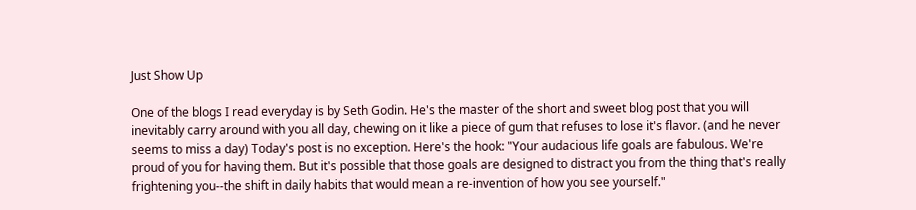Just Show Up

One of the blogs I read everyday is by Seth Godin. He's the master of the short and sweet blog post that you will inevitably carry around with you all day, chewing on it like a piece of gum that refuses to lose it's flavor. (and he never seems to miss a day) Today's post is no exception. Here's the hook: "Your audacious life goals are fabulous. We're proud of you for having them. But it's possible that those goals are designed to distract you from the thing that's really frightening you--the shift in daily habits that would mean a re-invention of how you see yourself."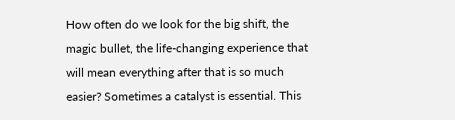How often do we look for the big shift, the magic bullet, the life-changing experience that will mean everything after that is so much easier? Sometimes a catalyst is essential. This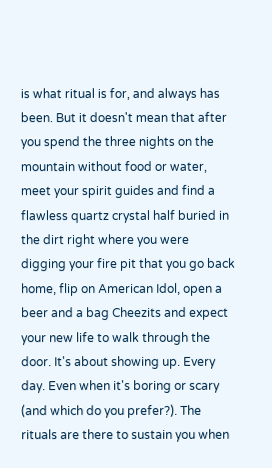is what ritual is for, and always has been. But it doesn't mean that after you spend the three nights on the mountain without food or water, meet your spirit guides and find a flawless quartz crystal half buried in the dirt right where you were digging your fire pit that you go back home, flip on American Idol, open a beer and a bag Cheezits and expect your new life to walk through the door. It's about showing up. Every day. Even when it's boring or scary (and which do you prefer?). The rituals are there to sustain you when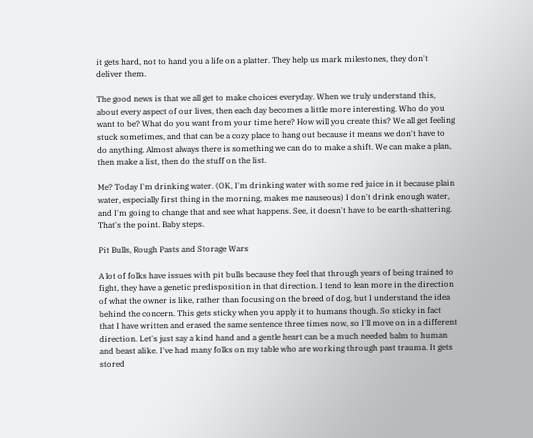it gets hard, not to hand you a life on a platter. They help us mark milestones, they don't deliver them.

The good news is that we all get to make choices everyday. When we truly understand this, about every aspect of our lives, then each day becomes a little more interesting. Who do you want to be? What do you want from your time here? How will you create this? We all get feeling stuck sometimes, and that can be a cozy place to hang out because it means we don't have to do anything. Almost always there is something we can do to make a shift. We can make a plan, then make a list, then do the stuff on the list.

Me? Today I'm drinking water. (OK, I'm drinking water with some red juice in it because plain water, especially first thing in the morning, makes me nauseous) I don't drink enough water, and I'm going to change that and see what happens. See, it doesn't have to be earth-shattering. That's the point. Baby steps.

Pit Bulls, Rough Pasts and Storage Wars

A lot of folks have issues with pit bulls because they feel that through years of being trained to fight, they have a genetic predisposition in that direction. I tend to lean more in the direction of what the owner is like, rather than focusing on the breed of dog, but I understand the idea behind the concern. This gets sticky when you apply it to humans though. So sticky in fact that I have written and erased the same sentence three times now, so I'll move on in a different direction. Let's just say a kind hand and a gentle heart can be a much needed balm to human and beast alike. I've had many folks on my table who are working through past trauma. It gets stored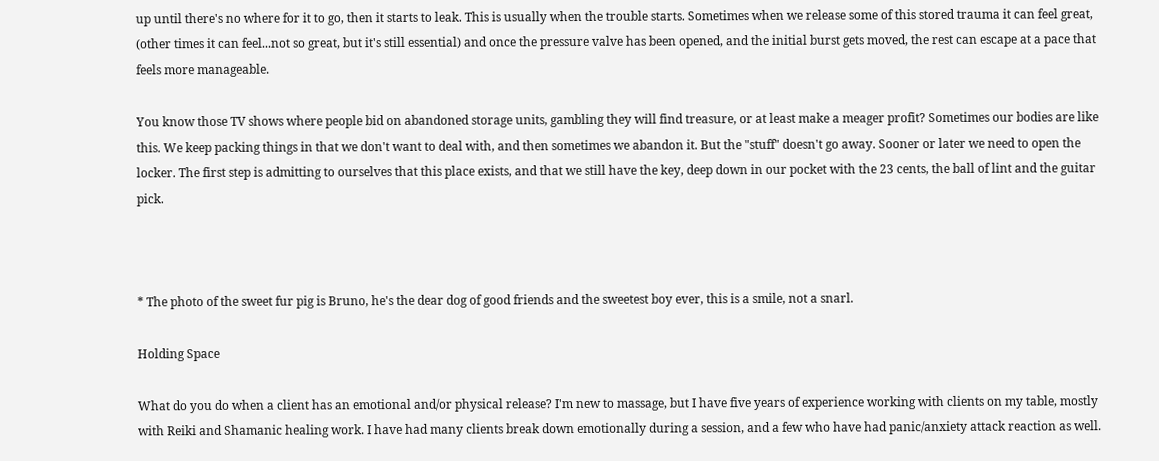up until there's no where for it to go, then it starts to leak. This is usually when the trouble starts. Sometimes when we release some of this stored trauma it can feel great, (other times it can feel...not so great, but it's still essential) and once the pressure valve has been opened, and the initial burst gets moved, the rest can escape at a pace that feels more manageable.

You know those TV shows where people bid on abandoned storage units, gambling they will find treasure, or at least make a meager profit? Sometimes our bodies are like this. We keep packing things in that we don't want to deal with, and then sometimes we abandon it. But the "stuff" doesn't go away. Sooner or later we need to open the locker. The first step is admitting to ourselves that this place exists, and that we still have the key, deep down in our pocket with the 23 cents, the ball of lint and the guitar pick.



* The photo of the sweet fur pig is Bruno, he's the dear dog of good friends and the sweetest boy ever, this is a smile, not a snarl.

Holding Space

What do you do when a client has an emotional and/or physical release? I'm new to massage, but I have five years of experience working with clients on my table, mostly with Reiki and Shamanic healing work. I have had many clients break down emotionally during a session, and a few who have had panic/anxiety attack reaction as well.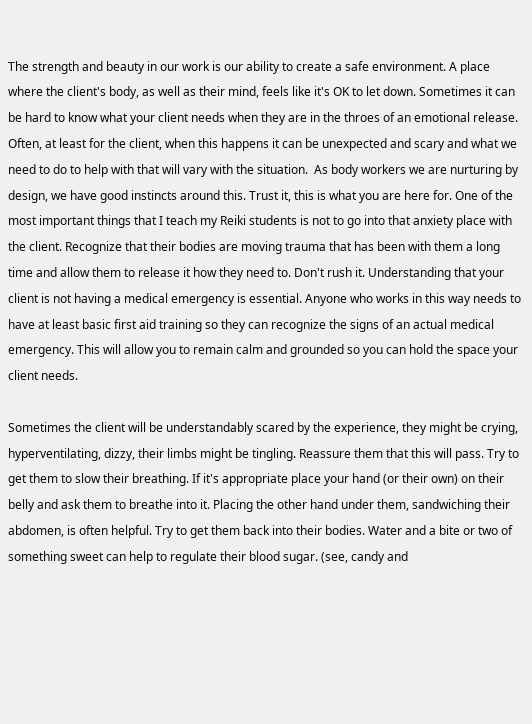The strength and beauty in our work is our ability to create a safe environment. A place where the client's body, as well as their mind, feels like it's OK to let down. Sometimes it can be hard to know what your client needs when they are in the throes of an emotional release. Often, at least for the client, when this happens it can be unexpected and scary and what we need to do to help with that will vary with the situation.  As body workers we are nurturing by design, we have good instincts around this. Trust it, this is what you are here for. One of the most important things that I teach my Reiki students is not to go into that anxiety place with the client. Recognize that their bodies are moving trauma that has been with them a long time and allow them to release it how they need to. Don't rush it. Understanding that your client is not having a medical emergency is essential. Anyone who works in this way needs to have at least basic first aid training so they can recognize the signs of an actual medical emergency. This will allow you to remain calm and grounded so you can hold the space your client needs.

Sometimes the client will be understandably scared by the experience, they might be crying, hyperventilating, dizzy, their limbs might be tingling. Reassure them that this will pass. Try to get them to slow their breathing. If it's appropriate place your hand (or their own) on their belly and ask them to breathe into it. Placing the other hand under them, sandwiching their abdomen, is often helpful. Try to get them back into their bodies. Water and a bite or two of something sweet can help to regulate their blood sugar. (see, candy and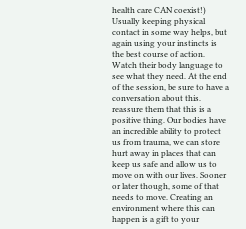health care CAN coexist!) Usually keeping physical contact in some way helps, but again using your instincts is the best course of action. Watch their body language to see what they need. At the end of the session, be sure to have a conversation about this. reassure them that this is a positive thing. Our bodies have an incredible ability to protect us from trauma, we can store hurt away in places that can keep us safe and allow us to move on with our lives. Sooner or later though, some of that needs to move. Creating an environment where this can happen is a gift to your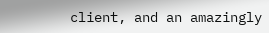client, and an amazingly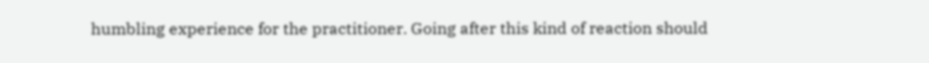humbling experience for the practitioner. Going after this kind of reaction should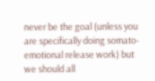never be the goal (unless you are specifically doing somato-emotional release work) but we should all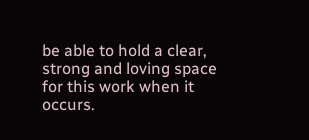be able to hold a clear, strong and loving space for this work when it occurs.